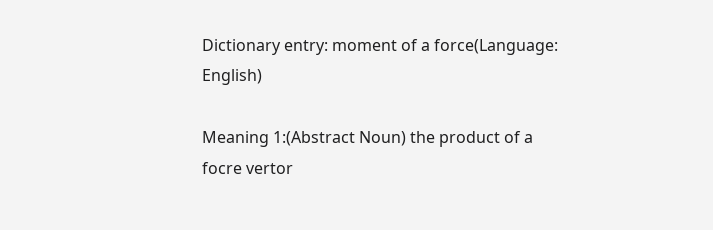Dictionary entry: moment of a force(Language: English)

Meaning 1:(Abstract Noun) the product of a focre vertor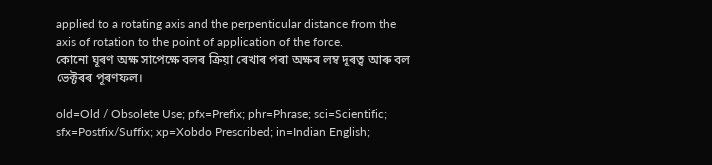applied to a rotating axis and the perpenticular distance from the axis of rotation to the point of application of the force.
কোনো ঘূৰণ অক্ষ সাপেক্ষে বলৰ ক্ৰিয়া ৰেখাৰ পৰা অক্ষৰ লম্ব দূৰত্ব আৰু বল ভেক্টৰৰ পূৰণফল।

old=Old / Obsolete Use; pfx=Prefix; phr=Phrase; sci=Scientific; sfx=Postfix/Suffix; xp=Xobdo Prescribed; in=Indian English;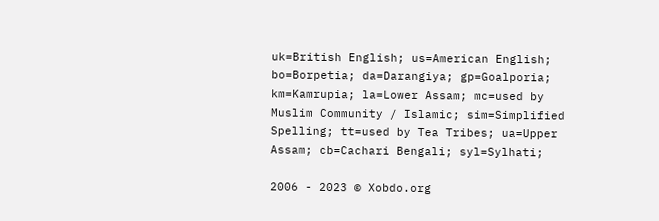uk=British English; us=American English; bo=Borpetia; da=Darangiya; gp=Goalporia; km=Kamrupia; la=Lower Assam; mc=used by Muslim Community / Islamic; sim=Simplified Spelling; tt=used by Tea Tribes; ua=Upper Assam; cb=Cachari Bengali; syl=Sylhati;

2006 - 2023 © Xobdo.org